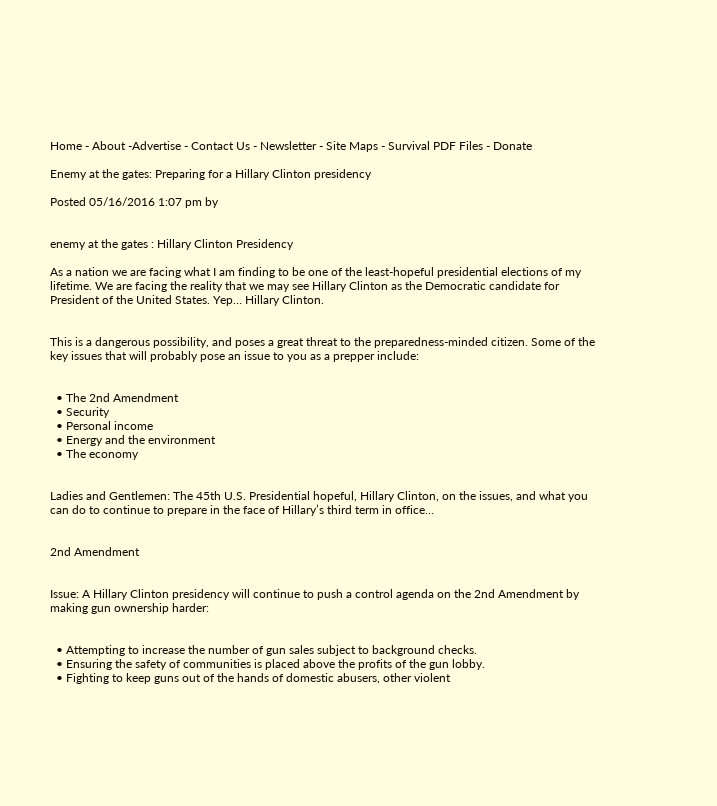Home - About -Advertise - Contact Us - Newsletter - Site Maps - Survival PDF Files - Donate

Enemy at the gates: Preparing for a Hillary Clinton presidency

Posted 05/16/2016 1:07 pm by


enemy at the gates : Hillary Clinton Presidency

As a nation we are facing what I am finding to be one of the least-hopeful presidential elections of my lifetime. We are facing the reality that we may see Hillary Clinton as the Democratic candidate for President of the United States. Yep… Hillary Clinton.


This is a dangerous possibility, and poses a great threat to the preparedness-minded citizen. Some of the key issues that will probably pose an issue to you as a prepper include:


  • The 2nd Amendment
  • Security
  • Personal income
  • Energy and the environment
  • The economy


Ladies and Gentlemen: The 45th U.S. Presidential hopeful, Hillary Clinton, on the issues, and what you can do to continue to prepare in the face of Hillary’s third term in office…


2nd Amendment


Issue: A Hillary Clinton presidency will continue to push a control agenda on the 2nd Amendment by making gun ownership harder:


  • Attempting to increase the number of gun sales subject to background checks.
  • Ensuring the safety of communities is placed above the profits of the gun lobby.
  • Fighting to keep guns out of the hands of domestic abusers, other violent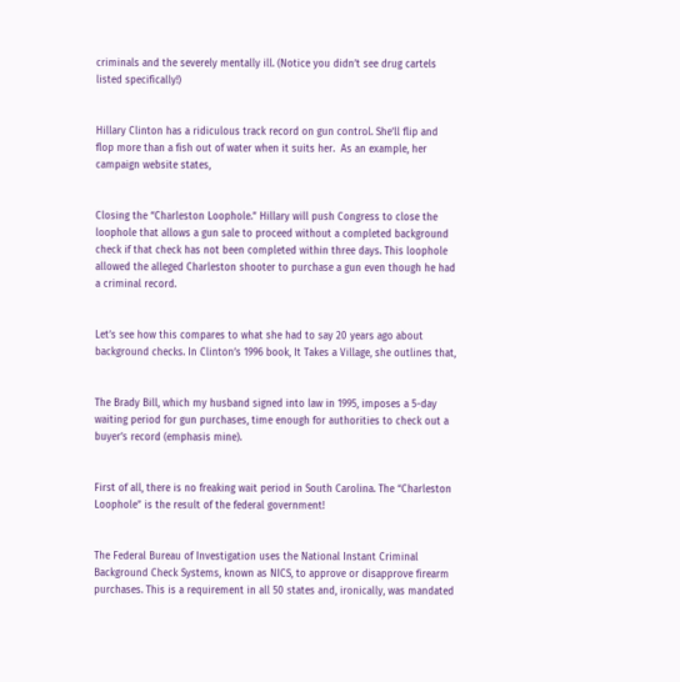criminals and the severely mentally ill. (Notice you didn’t see drug cartels listed specifically!)


Hillary Clinton has a ridiculous track record on gun control. She’ll flip and flop more than a fish out of water when it suits her.  As an example, her campaign website states,


Closing the “Charleston Loophole.” Hillary will push Congress to close the loophole that allows a gun sale to proceed without a completed background check if that check has not been completed within three days. This loophole allowed the alleged Charleston shooter to purchase a gun even though he had a criminal record.


Let’s see how this compares to what she had to say 20 years ago about background checks. In Clinton’s 1996 book, It Takes a Village, she outlines that,


The Brady Bill, which my husband signed into law in 1995, imposes a 5-day waiting period for gun purchases, time enough for authorities to check out a buyer’s record (emphasis mine).


First of all, there is no freaking wait period in South Carolina. The “Charleston Loophole” is the result of the federal government!


The Federal Bureau of Investigation uses the National Instant Criminal Background Check Systems, known as NICS, to approve or disapprove firearm purchases. This is a requirement in all 50 states and, ironically, was mandated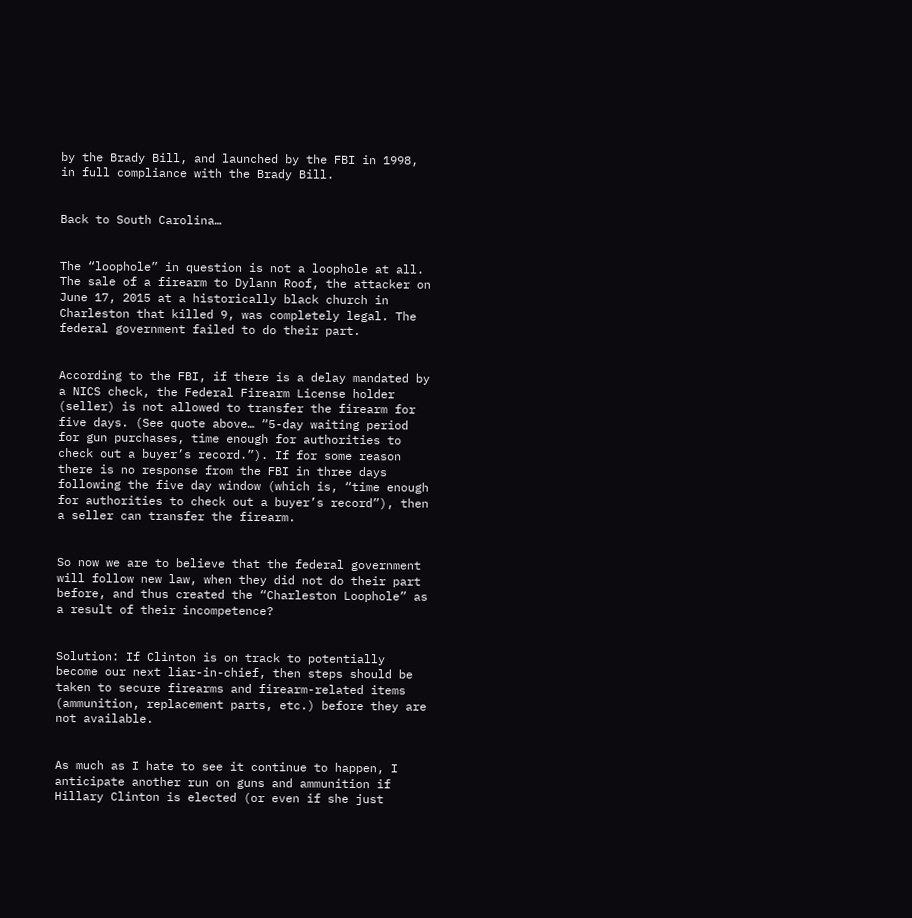by the Brady Bill, and launched by the FBI in 1998, in full compliance with the Brady Bill.


Back to South Carolina…


The “loophole” in question is not a loophole at all. The sale of a firearm to Dylann Roof, the attacker on June 17, 2015 at a historically black church in Charleston that killed 9, was completely legal. The federal government failed to do their part.


According to the FBI, if there is a delay mandated by a NICS check, the Federal Firearm License holder (seller) is not allowed to transfer the firearm for five days. (See quote above… “5-day waiting period for gun purchases, time enough for authorities to check out a buyer’s record.”). If for some reason there is no response from the FBI in three days following the five day window (which is, “time enough for authorities to check out a buyer’s record”), then a seller can transfer the firearm.


So now we are to believe that the federal government will follow new law, when they did not do their part before, and thus created the “Charleston Loophole” as a result of their incompetence?


Solution: If Clinton is on track to potentially become our next liar-in-chief, then steps should be taken to secure firearms and firearm-related items (ammunition, replacement parts, etc.) before they are not available.


As much as I hate to see it continue to happen, I anticipate another run on guns and ammunition if Hillary Clinton is elected (or even if she just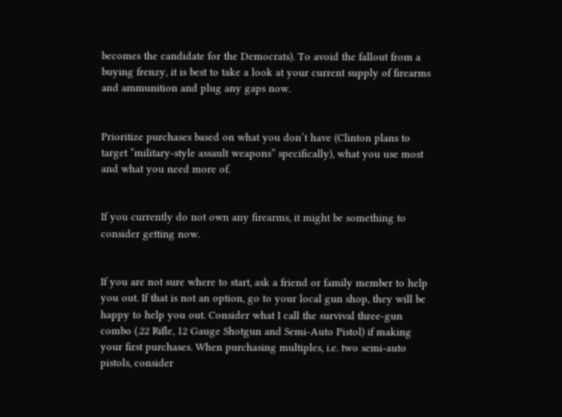becomes the candidate for the Democrats). To avoid the fallout from a buying frenzy, it is best to take a look at your current supply of firearms and ammunition and plug any gaps now.


Prioritize purchases based on what you don’t have (Clinton plans to target “military-style assault weapons” specifically), what you use most and what you need more of.


If you currently do not own any firearms, it might be something to consider getting now.


If you are not sure where to start, ask a friend or family member to help you out. If that is not an option, go to your local gun shop, they will be happy to help you out. Consider what I call the survival three-gun combo (.22 Rifle, 12 Gauge Shotgun and Semi-Auto Pistol) if making your first purchases. When purchasing multiples, i.e. two semi-auto pistols, consider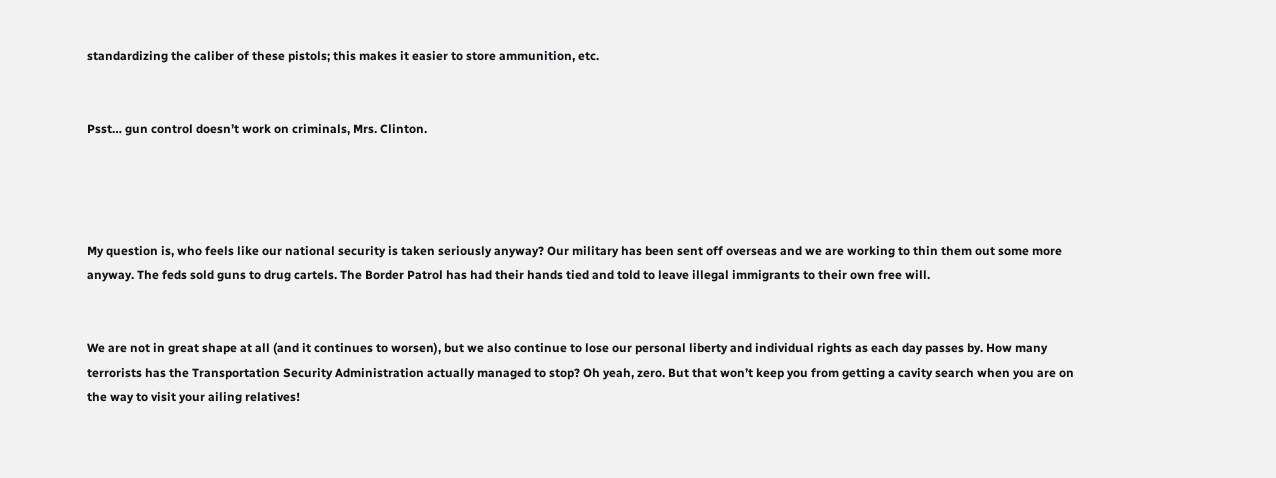standardizing the caliber of these pistols; this makes it easier to store ammunition, etc.


Psst… gun control doesn’t work on criminals, Mrs. Clinton.




My question is, who feels like our national security is taken seriously anyway? Our military has been sent off overseas and we are working to thin them out some more anyway. The feds sold guns to drug cartels. The Border Patrol has had their hands tied and told to leave illegal immigrants to their own free will.


We are not in great shape at all (and it continues to worsen), but we also continue to lose our personal liberty and individual rights as each day passes by. How many terrorists has the Transportation Security Administration actually managed to stop? Oh yeah, zero. But that won’t keep you from getting a cavity search when you are on the way to visit your ailing relatives!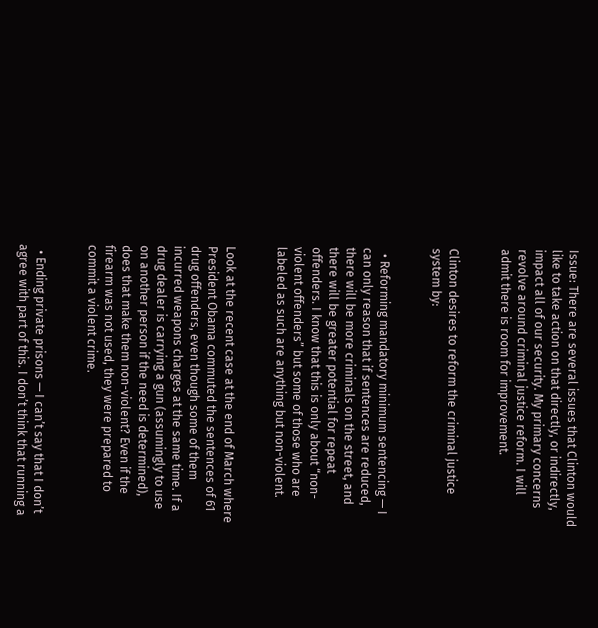Issue: There are several issues that Clinton would like to take action on that directly, or indirectly, impact all of our security. My primary concerns revolve around criminal justice reform. I will admit there is room for improvement.


Clinton desires to reform the criminal justice system by:


  • Reforming mandatory minimum sentencing — I can only reason that if sentences are reduced, there will be more criminals on the street, and there will be greater potential for repeat offenders. I know that this is only about “non-violent offenders” but some of those who are labeled as such are anything but non-violent.


Look at the recent case at the end of March where President Obama commuted the sentences of 61 drug offenders, even though some of them incurred weapons charges at the same time. If a drug dealer is carrying a gun (assumingly to use on another person if the need is determined), does that make them non-violent? Even if the firearm was not used, they were prepared to commit a violent crime.


  • Ending private prisons — I can’t say that I don’t agree with part of this. I don’t think that running a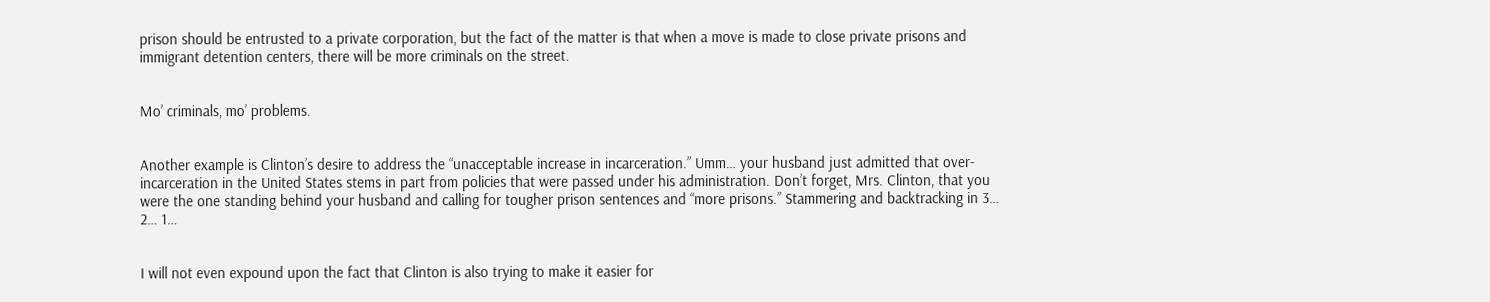prison should be entrusted to a private corporation, but the fact of the matter is that when a move is made to close private prisons and immigrant detention centers, there will be more criminals on the street.


Mo’ criminals, mo’ problems.


Another example is Clinton’s desire to address the “unacceptable increase in incarceration.” Umm… your husband just admitted that over-incarceration in the United States stems in part from policies that were passed under his administration. Don’t forget, Mrs. Clinton, that you were the one standing behind your husband and calling for tougher prison sentences and “more prisons.” Stammering and backtracking in 3… 2… 1…


I will not even expound upon the fact that Clinton is also trying to make it easier for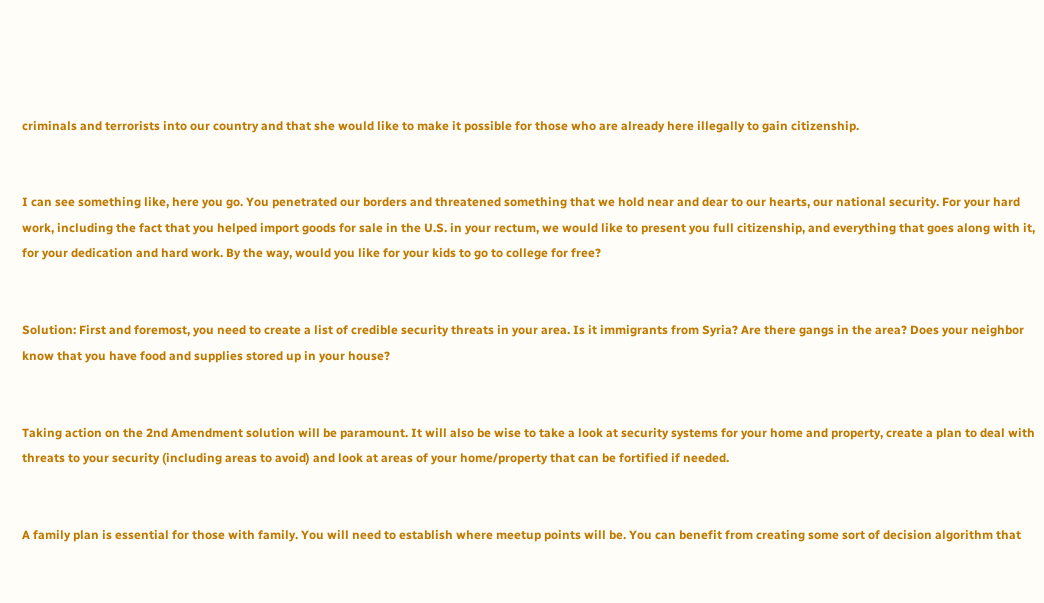criminals and terrorists into our country and that she would like to make it possible for those who are already here illegally to gain citizenship.


I can see something like, here you go. You penetrated our borders and threatened something that we hold near and dear to our hearts, our national security. For your hard work, including the fact that you helped import goods for sale in the U.S. in your rectum, we would like to present you full citizenship, and everything that goes along with it, for your dedication and hard work. By the way, would you like for your kids to go to college for free?


Solution: First and foremost, you need to create a list of credible security threats in your area. Is it immigrants from Syria? Are there gangs in the area? Does your neighbor know that you have food and supplies stored up in your house?


Taking action on the 2nd Amendment solution will be paramount. It will also be wise to take a look at security systems for your home and property, create a plan to deal with threats to your security (including areas to avoid) and look at areas of your home/property that can be fortified if needed.


A family plan is essential for those with family. You will need to establish where meetup points will be. You can benefit from creating some sort of decision algorithm that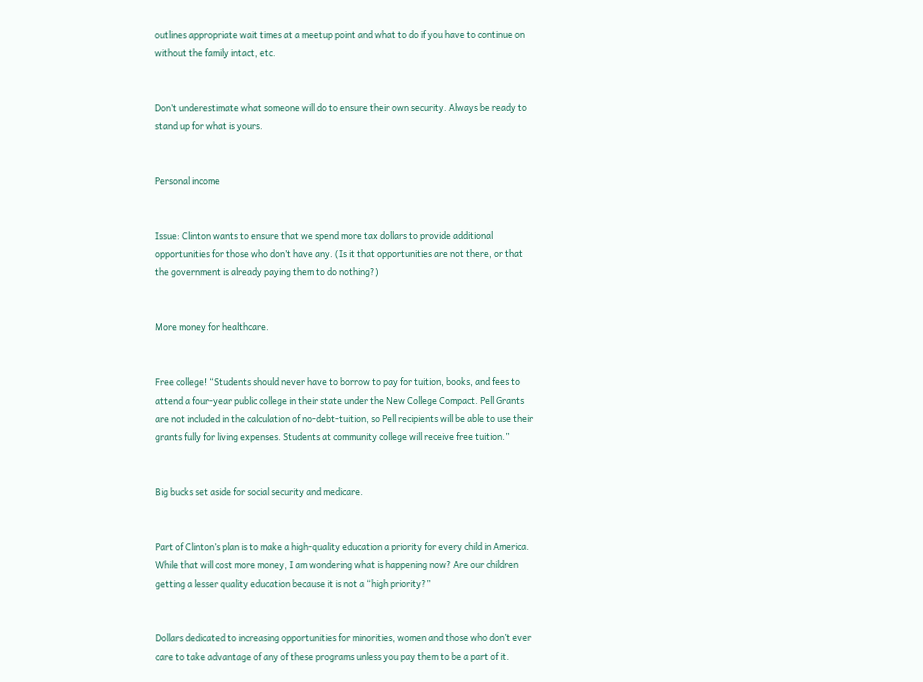outlines appropriate wait times at a meetup point and what to do if you have to continue on without the family intact, etc.


Don’t underestimate what someone will do to ensure their own security. Always be ready to stand up for what is yours.


Personal income


Issue: Clinton wants to ensure that we spend more tax dollars to provide additional opportunities for those who don’t have any. (Is it that opportunities are not there, or that the government is already paying them to do nothing?)


More money for healthcare.


Free college! “Students should never have to borrow to pay for tuition, books, and fees to attend a four-year public college in their state under the New College Compact. Pell Grants are not included in the calculation of no-debt-tuition, so Pell recipients will be able to use their grants fully for living expenses. Students at community college will receive free tuition.”


Big bucks set aside for social security and medicare.


Part of Clinton’s plan is to make a high-quality education a priority for every child in America. While that will cost more money, I am wondering what is happening now? Are our children getting a lesser quality education because it is not a “high priority?”


Dollars dedicated to increasing opportunities for minorities, women and those who don’t ever care to take advantage of any of these programs unless you pay them to be a part of it.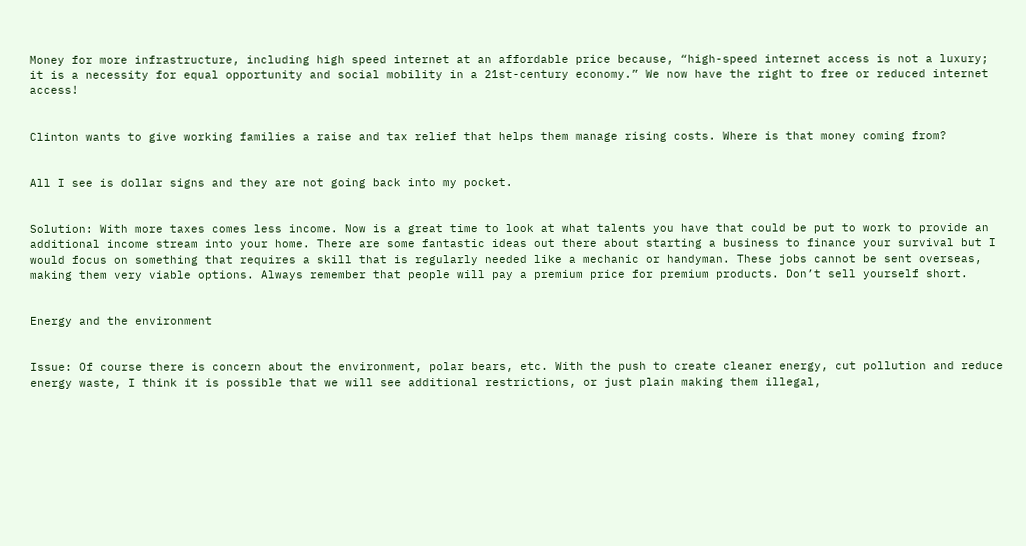Money for more infrastructure, including high speed internet at an affordable price because, “high-speed internet access is not a luxury; it is a necessity for equal opportunity and social mobility in a 21st-century economy.” We now have the right to free or reduced internet access!


Clinton wants to give working families a raise and tax relief that helps them manage rising costs. Where is that money coming from?


All I see is dollar signs and they are not going back into my pocket.


Solution: With more taxes comes less income. Now is a great time to look at what talents you have that could be put to work to provide an additional income stream into your home. There are some fantastic ideas out there about starting a business to finance your survival but I would focus on something that requires a skill that is regularly needed like a mechanic or handyman. These jobs cannot be sent overseas, making them very viable options. Always remember that people will pay a premium price for premium products. Don’t sell yourself short.


Energy and the environment


Issue: Of course there is concern about the environment, polar bears, etc. With the push to create cleaner energy, cut pollution and reduce energy waste, I think it is possible that we will see additional restrictions, or just plain making them illegal,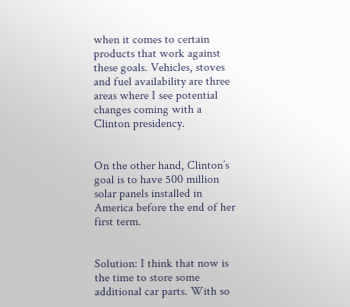when it comes to certain products that work against these goals. Vehicles, stoves and fuel availability are three areas where I see potential changes coming with a Clinton presidency.


On the other hand, Clinton’s goal is to have 500 million solar panels installed in America before the end of her first term.


Solution: I think that now is the time to store some additional car parts. With so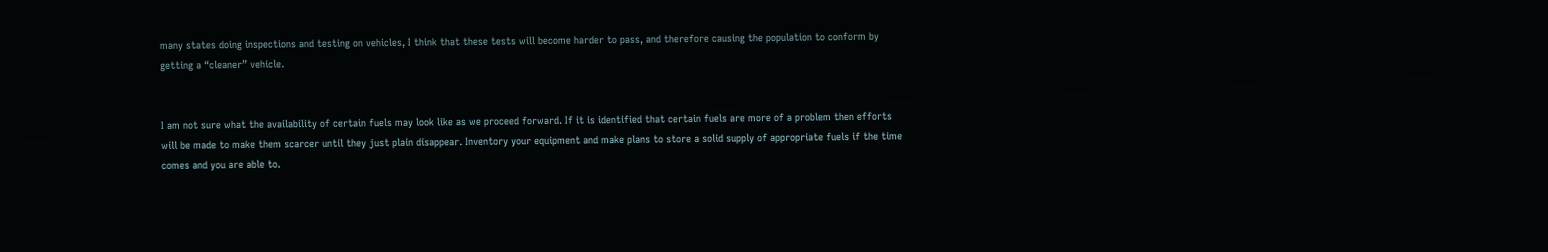many states doing inspections and testing on vehicles, I think that these tests will become harder to pass, and therefore causing the population to conform by getting a “cleaner” vehicle.


I am not sure what the availability of certain fuels may look like as we proceed forward. If it is identified that certain fuels are more of a problem then efforts will be made to make them scarcer until they just plain disappear. Inventory your equipment and make plans to store a solid supply of appropriate fuels if the time comes and you are able to.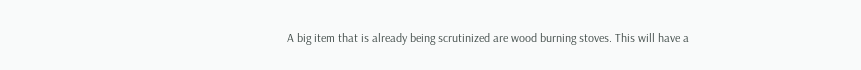A big item that is already being scrutinized are wood burning stoves. This will have a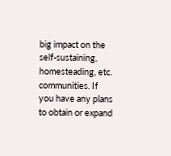big impact on the self-sustaining, homesteading, etc. communities. If you have any plans to obtain or expand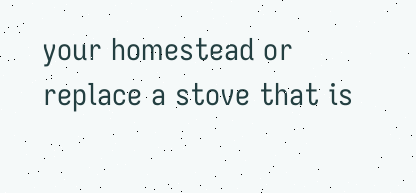your homestead or replace a stove that is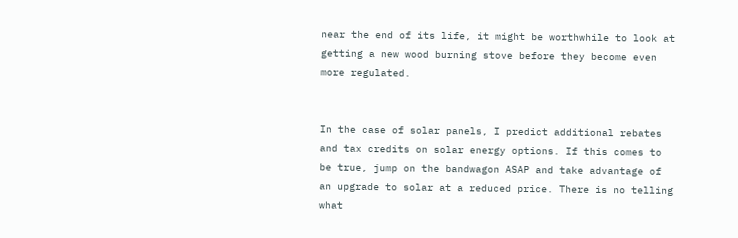near the end of its life, it might be worthwhile to look at getting a new wood burning stove before they become even more regulated.


In the case of solar panels, I predict additional rebates and tax credits on solar energy options. If this comes to be true, jump on the bandwagon ASAP and take advantage of an upgrade to solar at a reduced price. There is no telling what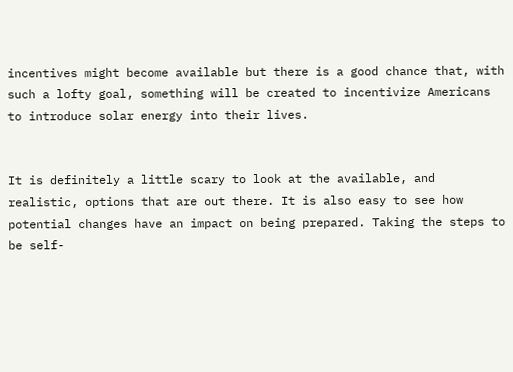incentives might become available but there is a good chance that, with such a lofty goal, something will be created to incentivize Americans to introduce solar energy into their lives.


It is definitely a little scary to look at the available, and realistic, options that are out there. It is also easy to see how potential changes have an impact on being prepared. Taking the steps to be self-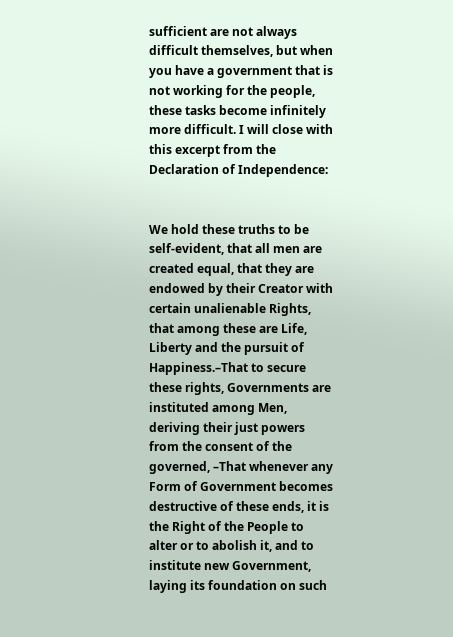sufficient are not always difficult themselves, but when you have a government that is not working for the people, these tasks become infinitely more difficult. I will close with this excerpt from the Declaration of Independence:


We hold these truths to be self-evident, that all men are created equal, that they are endowed by their Creator with certain unalienable Rights, that among these are Life, Liberty and the pursuit of Happiness.–That to secure these rights, Governments are instituted among Men, deriving their just powers from the consent of the governed, –That whenever any Form of Government becomes destructive of these ends, it is the Right of the People to alter or to abolish it, and to institute new Government, laying its foundation on such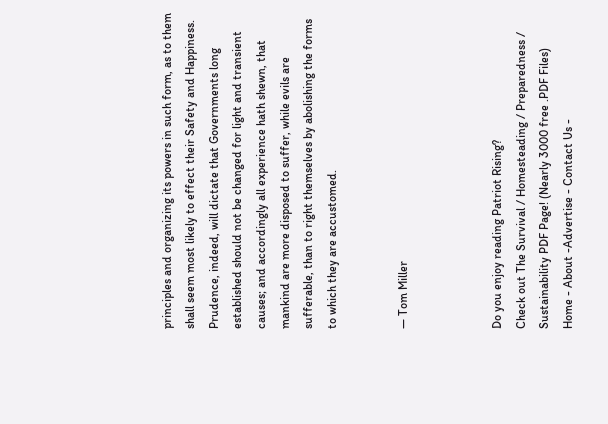principles and organizing its powers in such form, as to them shall seem most likely to effect their Safety and Happiness. Prudence, indeed, will dictate that Governments long established should not be changed for light and transient causes; and accordingly all experience hath shewn, that mankind are more disposed to suffer, while evils are sufferable, than to right themselves by abolishing the forms to which they are accustomed.


— Tom Miller



Do you enjoy reading Patriot Rising?
Check out The Survival / Homesteading / Preparedness / Sustainability PDF Page! (Nearly 3000 free .PDF Files)
Home - About -Advertise - Contact Us -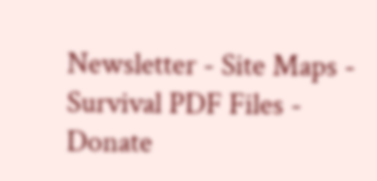Newsletter - Site Maps - Survival PDF Files - Donate